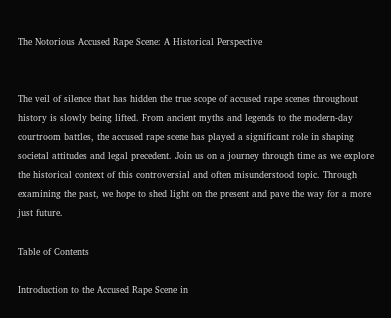The Notorious Accused Rape Scene: A Historical Perspective


The veil of silence that has hidden the true scope of accused rape scenes throughout history is slowly being lifted. From ancient myths and legends to the modern-day courtroom battles, the accused rape scene has played a significant role in shaping societal attitudes and legal precedent. Join us on a journey through time as we explore the historical context of this controversial and often misunderstood topic. Through examining the past, we hope to shed light on the present and pave the way for a more just future.

Table of Contents

Introduction to the Accused Rape Scene in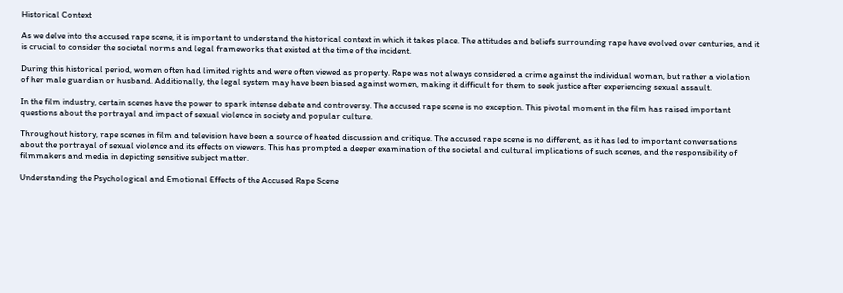Historical Context

As we delve into the accused rape scene, it is important to understand the historical context in which it takes place. The attitudes and beliefs surrounding rape have evolved over centuries, and it is crucial to consider the societal norms and legal frameworks that existed at the time of the incident.

During this historical period, women often had limited rights and were often viewed as property. Rape was not always considered a crime against the individual woman, but rather a violation of her male guardian or husband. Additionally, the legal system may have been biased against women, making it difficult for them to seek justice after experiencing sexual assault.

In the film industry, certain scenes have the power to spark intense debate and controversy. The accused rape scene is no exception. This pivotal moment in the film has raised important questions about the portrayal and impact of sexual violence in society and popular culture.

Throughout history, rape scenes in film and television have been a source of heated discussion and critique. The accused rape scene is no different, as it has led to important conversations about the portrayal of sexual violence and its effects on viewers. This has prompted a deeper examination of the societal and cultural implications of such scenes, and the responsibility of filmmakers and media in depicting sensitive subject matter.

Understanding the Psychological and Emotional Effects of the Accused Rape Scene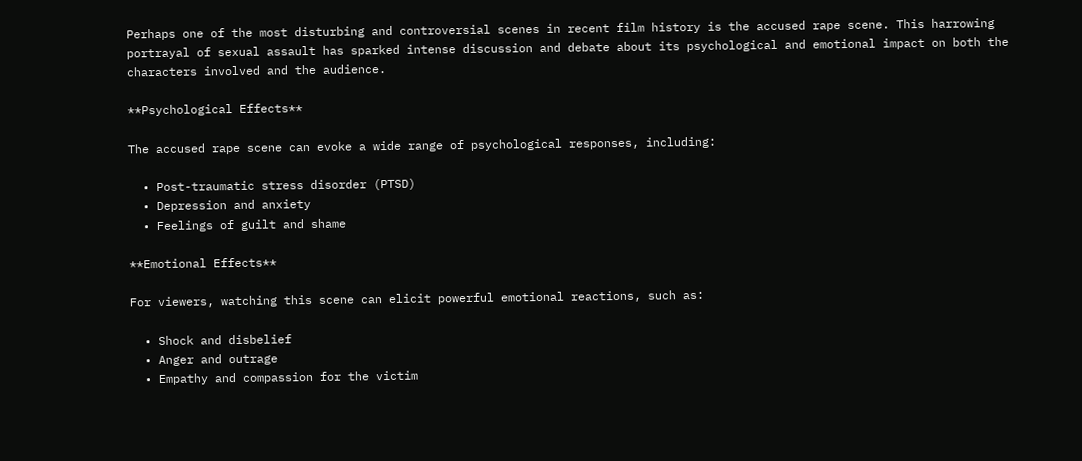Perhaps one of the most disturbing and controversial scenes in recent film history is the accused rape scene. This harrowing portrayal of sexual assault has sparked intense discussion and debate about its psychological and emotional impact on both the characters involved and the audience.

**Psychological Effects**

The accused rape scene can evoke a wide range of psychological responses, including:

  • Post-traumatic stress disorder (PTSD)
  • Depression and anxiety
  • Feelings of guilt and shame

**Emotional Effects**

For viewers, watching this scene can elicit powerful emotional reactions, such as:

  • Shock and disbelief
  • Anger and outrage
  • Empathy and compassion for the victim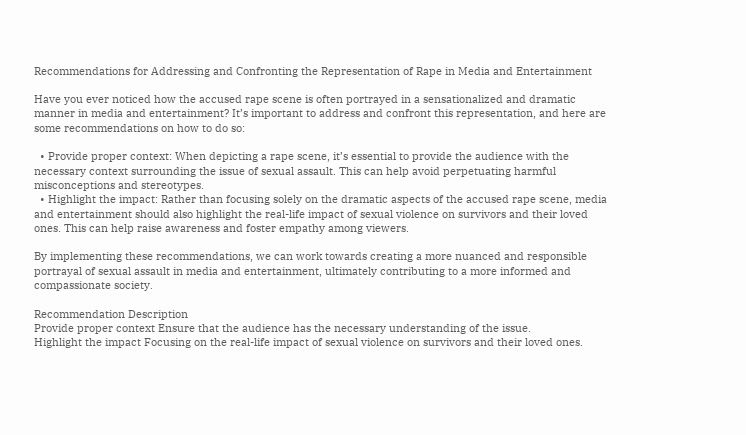Recommendations for Addressing and Confronting the Representation of Rape in Media and Entertainment

Have you ever noticed how the accused rape scene is often portrayed in a sensationalized and dramatic manner in media and entertainment? It’s important to address and confront this representation, and here are some recommendations on how to do so:

  • Provide proper context: When depicting a rape scene, it’s essential to provide the audience with the necessary context surrounding the issue of sexual assault. This can help avoid perpetuating harmful misconceptions and stereotypes.
  • Highlight the impact: Rather than focusing solely on the dramatic aspects of the accused rape scene, media and entertainment should also highlight the real-life impact of sexual violence on survivors and their loved ones. This can help raise awareness and foster empathy among viewers.

By implementing these recommendations, we can work towards creating a more nuanced and responsible portrayal of sexual assault in media and entertainment, ultimately contributing to a more informed and compassionate society.

Recommendation Description
Provide proper context Ensure that the audience has the necessary understanding of the issue.
Highlight the impact Focusing on the real-life impact of sexual violence on survivors and their loved ones.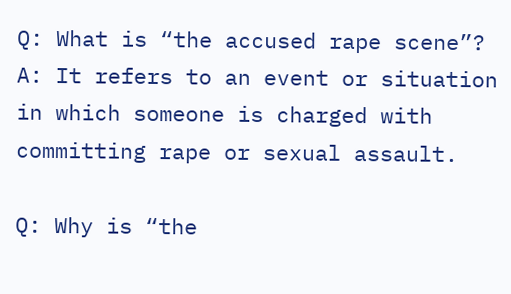Q: What is “the accused rape scene”?
A: It refers to an event or situation in which someone is charged with committing rape or sexual assault.

Q: Why is “the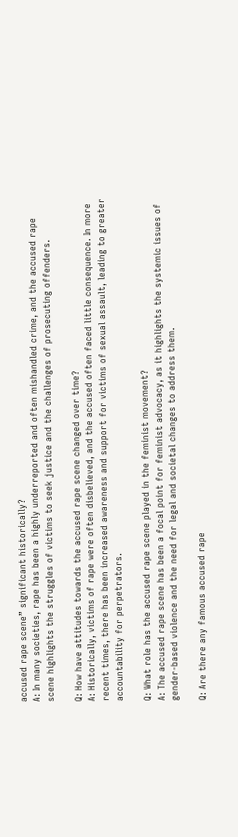accused rape scene” significant historically?
A: In many societies, rape has been a highly underreported and often mishandled crime, and the accused rape scene highlights the struggles of victims to seek justice and the challenges of prosecuting offenders.

Q: How have attitudes towards the accused rape scene changed over time?
A: Historically, victims of rape were often disbelieved, and the accused often faced little consequence. In more recent times, there has been increased awareness and support for victims of sexual assault, leading to greater accountability for perpetrators.

Q: What role has the accused rape scene played in the feminist movement?
A: The accused rape scene has been a focal point for feminist advocacy, as it highlights the systemic issues of gender-based violence and the need for legal and societal changes to address them.

Q: Are there any famous accused rape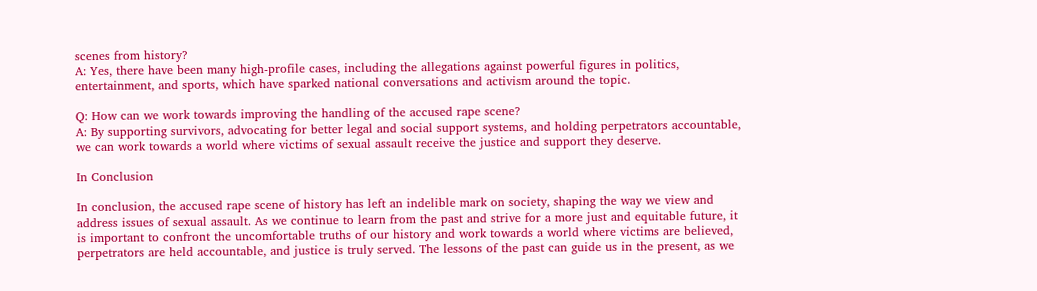scenes from history?
A: Yes, there have been many high-profile cases, including the allegations against powerful figures in politics, entertainment, and sports, which have sparked national conversations and activism around the topic.

Q: How can we work towards improving the handling of the accused rape scene?
A: By supporting survivors, advocating for better legal and social support systems, and holding perpetrators accountable, we can work towards a world where victims of sexual assault receive the justice and support they deserve.

In Conclusion

In conclusion, the accused rape scene of history has left an indelible mark on society, shaping the way we view and address issues of sexual assault. As we continue to learn from the past and strive for a more just and equitable future, it is important to confront the uncomfortable truths of our history and work towards a world where victims are believed, perpetrators are held accountable, and justice is truly served. The lessons of the past can guide us in the present, as we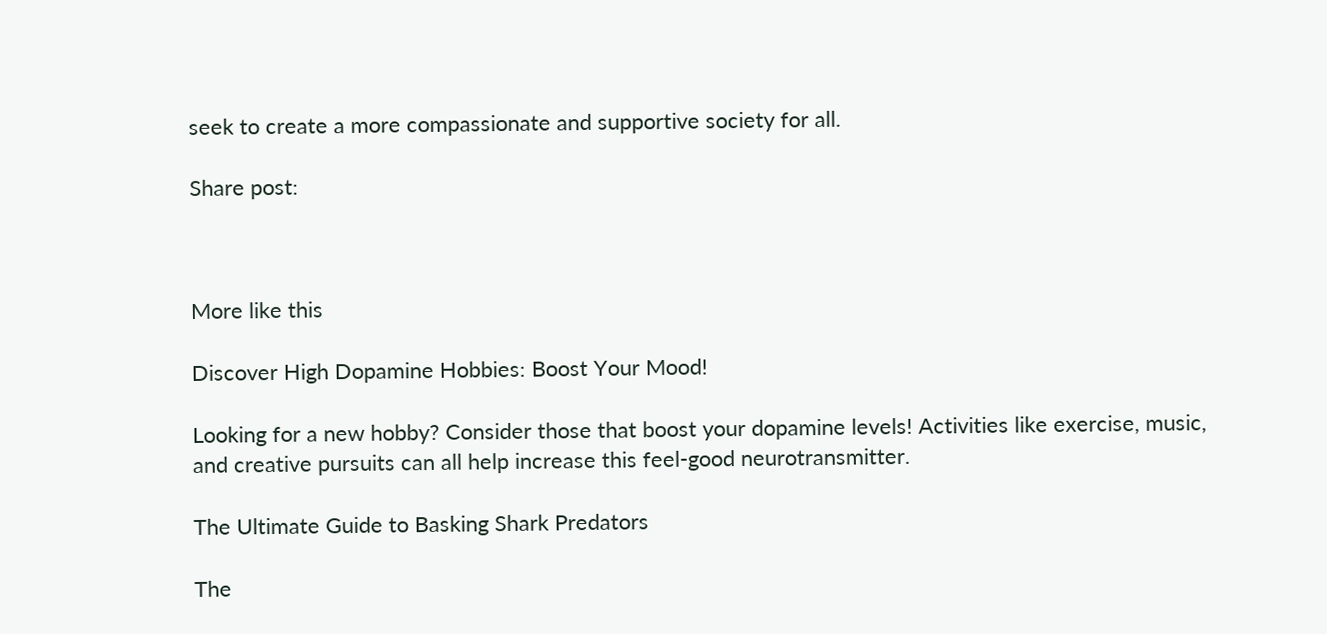seek to create a more compassionate and supportive society for all.

Share post:



More like this

Discover High Dopamine Hobbies: Boost Your Mood!

Looking for a new hobby? Consider those that boost your dopamine levels! Activities like exercise, music, and creative pursuits can all help increase this feel-good neurotransmitter.

The Ultimate Guide to Basking Shark Predators

The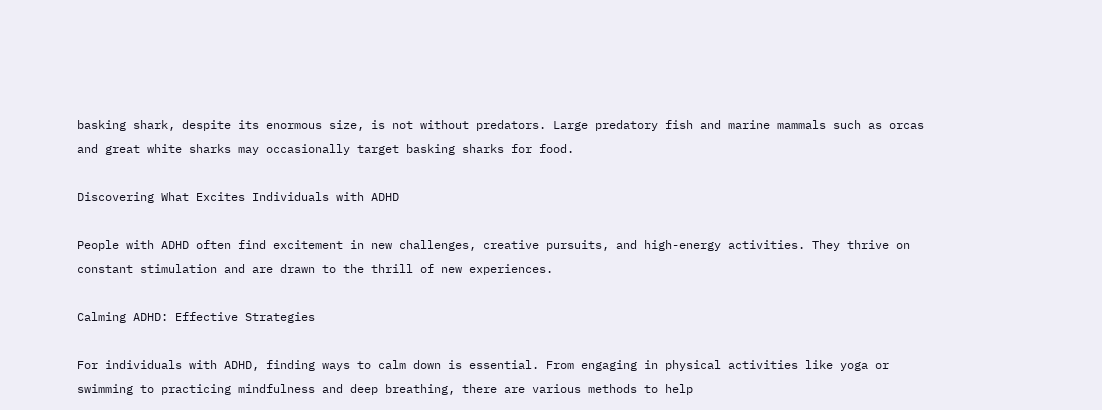basking shark, despite its enormous size, is not without predators. Large predatory fish and marine mammals such as orcas and great white sharks may occasionally target basking sharks for food.

Discovering What Excites Individuals with ADHD

People with ADHD often find excitement in new challenges, creative pursuits, and high-energy activities. They thrive on constant stimulation and are drawn to the thrill of new experiences.

Calming ADHD: Effective Strategies

For individuals with ADHD, finding ways to calm down is essential. From engaging in physical activities like yoga or swimming to practicing mindfulness and deep breathing, there are various methods to help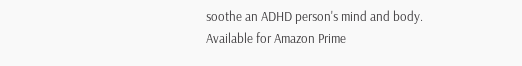soothe an ADHD person's mind and body.
Available for Amazon Prime